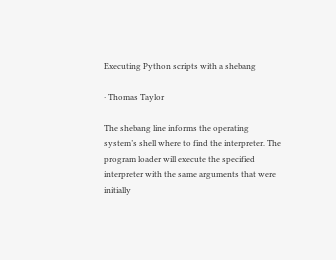Executing Python scripts with a shebang

· Thomas Taylor

The shebang line informs the operating system’s shell where to find the interpreter. The program loader will execute the specified interpreter with the same arguments that were initially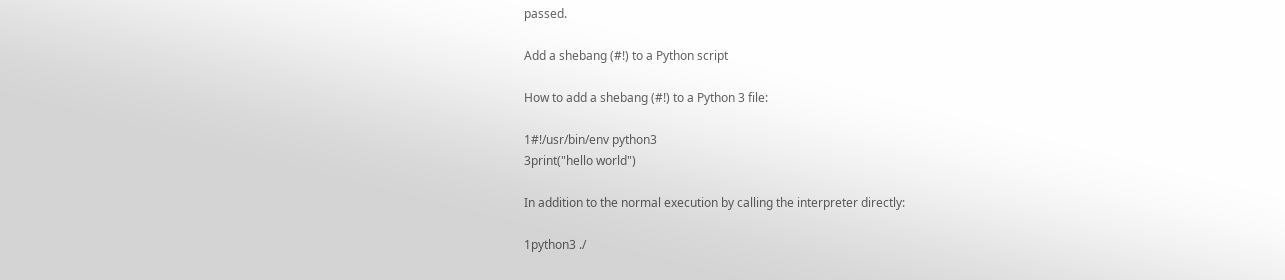passed.

Add a shebang (#!) to a Python script

How to add a shebang (#!) to a Python 3 file:

1#!/usr/bin/env python3
3print("hello world")

In addition to the normal execution by calling the interpreter directly:

1python3 ./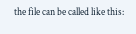the file can be called like this: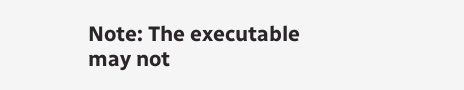Note: The executable may not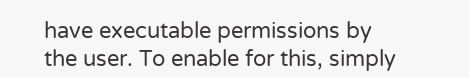have executable permissions by the user. To enable for this, simply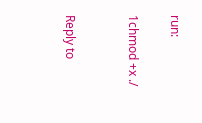run:

1chmod +x ./


Reply to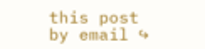this post by email ↪